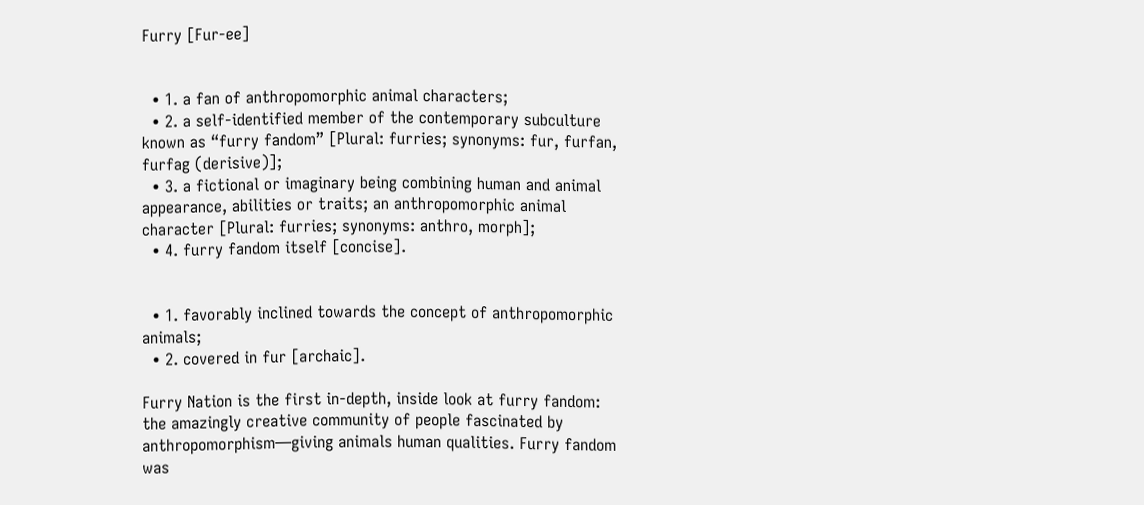Furry [Fur-ee]


  • 1. a fan of anthropomorphic animal characters;
  • 2. a self-identified member of the contemporary subculture known as “furry fandom” [Plural: furries; synonyms: fur, furfan, furfag (derisive)];
  • 3. a fictional or imaginary being combining human and animal appearance, abilities or traits; an anthropomorphic animal character [Plural: furries; synonyms: anthro, morph];
  • 4. furry fandom itself [concise].


  • 1. favorably inclined towards the concept of anthropomorphic animals;
  • 2. covered in fur [archaic].

Furry Nation is the first in-depth, inside look at furry fandom: the amazingly creative community of people fascinated by anthropomorphism—giving animals human qualities. Furry fandom was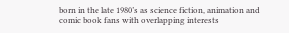born in the late 1980’s as science fiction, animation and comic book fans with overlapping interests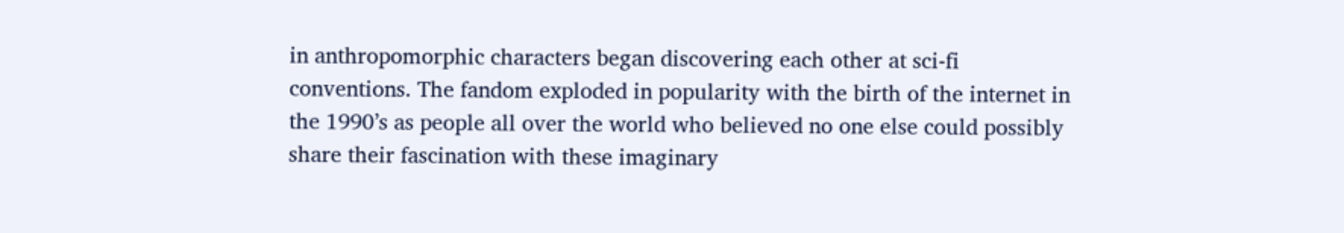in anthropomorphic characters began discovering each other at sci-fi conventions. The fandom exploded in popularity with the birth of the internet in the 1990’s as people all over the world who believed no one else could possibly share their fascination with these imaginary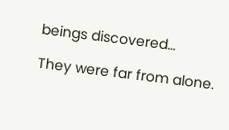beings discovered…

They were far from alone.